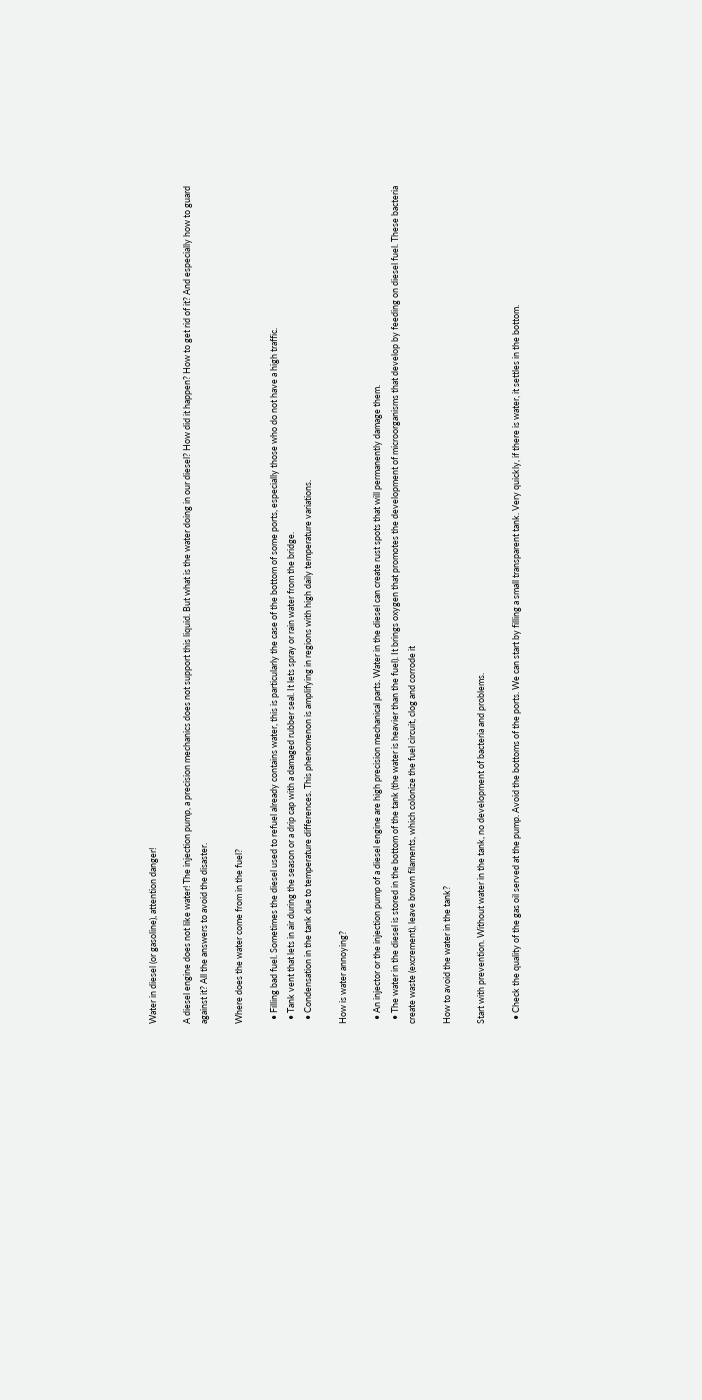Water in diesel (or gasoline), attention danger!

A diesel engine does not like water! The injection pump, a precision mechanics does not support this liquid. But what is the water doing in our diesel? How did it happen? How to get rid of it? And especially how to guard against it? All the answers to avoid the disaster.

Where does the water come from in the fuel?

  • Filling bad fuel. Sometimes the diesel used to refuel already contains water, this is particularly the case of the bottom of some ports, especially those who do not have a high traffic.
  • Tank vent that lets in air during the season or a drip cap with a damaged rubber seal. It lets spray or rain water from the bridge.
  • Condensation in the tank due to temperature differences. This phenomenon is amplifying in regions with high daily temperature variations.

How is water annoying?

  • An injector or the injection pump of a diesel engine are high precision mechanical parts. Water in the diesel can create rust spots that will permanently damage them.
  • The water in the diesel is stored in the bottom of the tank (the water is heavier than the fuel). It brings oxygen that promotes the development of microorganisms that develop by feeding on diesel fuel. These bacteria create waste (excrement), leave brown filaments, which colonize the fuel circuit, clog and corrode it

How to avoid the water in the tank?

Start with prevention. Without water in the tank, no development of bacteria and problems.

  • Check the quality of the gas oil served at the pump. Avoid the bottoms of the ports. We can start by filling a small transparent tank. Very quickly, if there is water, it settles in the bottom.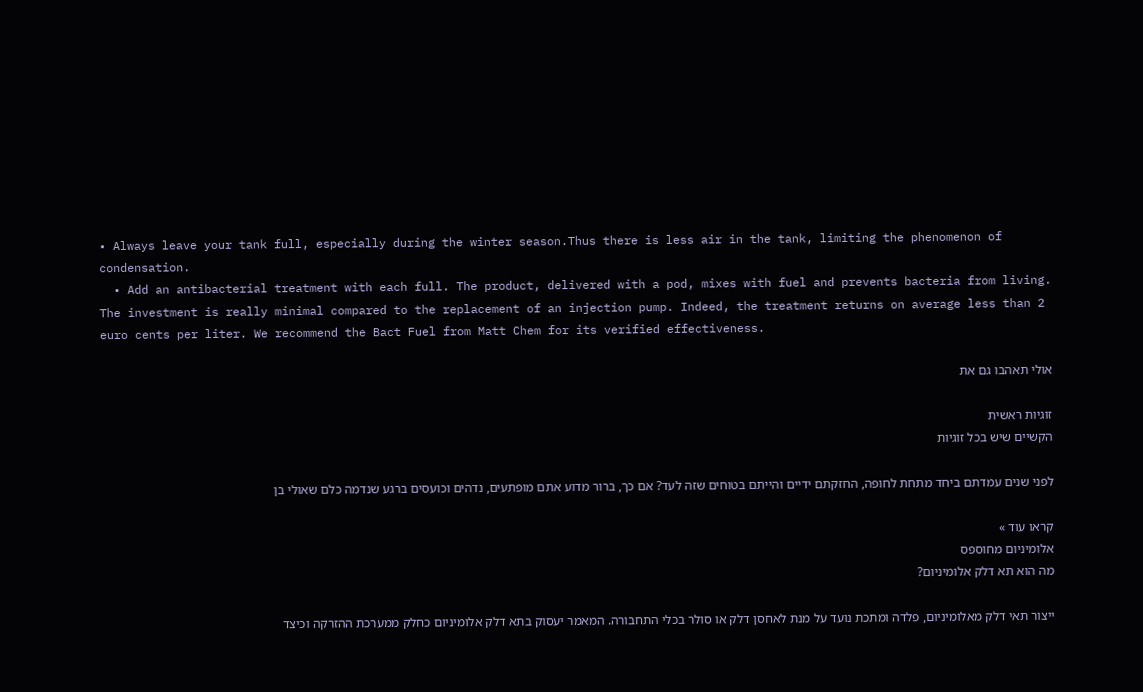• Always leave your tank full, especially during the winter season.Thus there is less air in the tank, limiting the phenomenon of condensation.
  • Add an antibacterial treatment with each full. The product, delivered with a pod, mixes with fuel and prevents bacteria from living. The investment is really minimal compared to the replacement of an injection pump. Indeed, the treatment returns on average less than 2 euro cents per liter. We recommend the Bact Fuel from Matt Chem for its verified effectiveness.

אולי תאהבו גם את

זוגיות ראשית
הקשיים שיש בכל זוגיות

לפני שנים עמדתם ביחד מתחת לחופה, החזקתם ידיים והייתם בטוחים שזה לעד? אם כך, ברור מדוע אתם מופתעים, נדהים וכועסים ברגע שנדמה כלם שאולי בן

קראו עוד »
אלומיניום מחוספס
מה הוא תא דלק אלומיניום?

ייצור תאי דלק מאלומיניום, פלדה ומתכת נועד על מנת לאחסן דלק או סולר בכלי התחבורה. המאמר יעסוק בתא דלק אלומיניום כחלק ממערכת ההזרקה וכיצד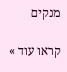מנקים

קראו עוד »